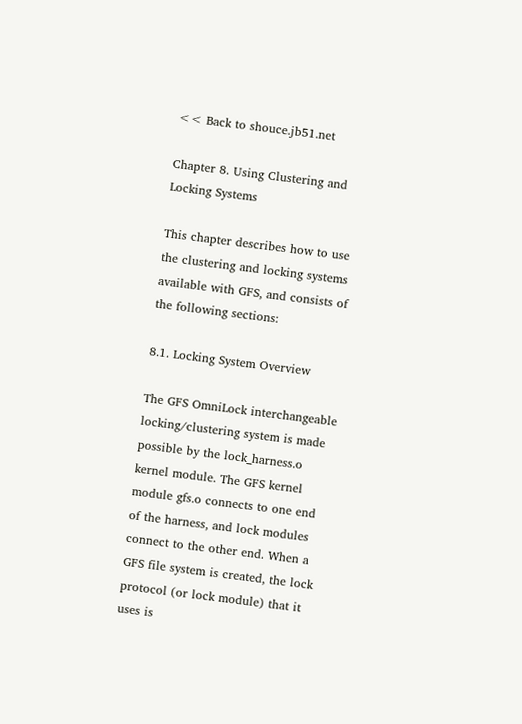<< Back to shouce.jb51.net

Chapter 8. Using Clustering and Locking Systems

This chapter describes how to use the clustering and locking systems available with GFS, and consists of the following sections:

8.1. Locking System Overview

The GFS OmniLock interchangeable locking/clustering system is made possible by the lock_harness.o kernel module. The GFS kernel module gfs.o connects to one end of the harness, and lock modules connect to the other end. When a GFS file system is created, the lock protocol (or lock module) that it uses is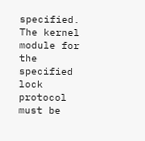specified. The kernel module for the specified lock protocol must be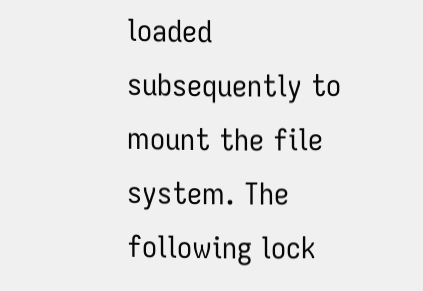loaded subsequently to mount the file system. The following lock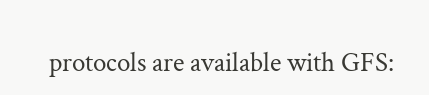protocols are available with GFS: